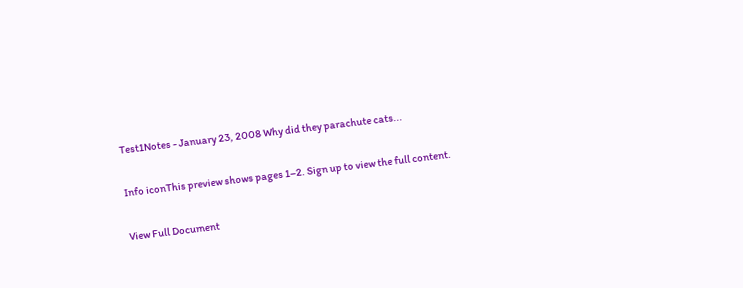Test1Notes - January 23, 2008 Why did they parachute cats...

Info iconThis preview shows pages 1–2. Sign up to view the full content.

View Full Document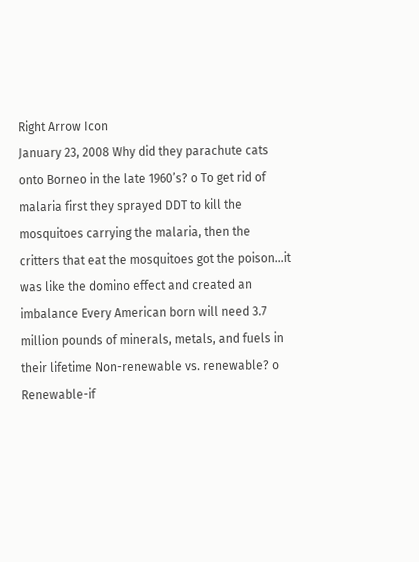Right Arrow Icon
January 23, 2008 Why did they parachute cats onto Borneo in the late 1960’s? o To get rid of malaria first they sprayed DDT to kill the mosquitoes carrying the malaria, then the critters that eat the mosquitoes got the poison…it was like the domino effect and created an imbalance Every American born will need 3.7 million pounds of minerals, metals, and fuels in their lifetime Non-renewable vs. renewable? o Renewable-if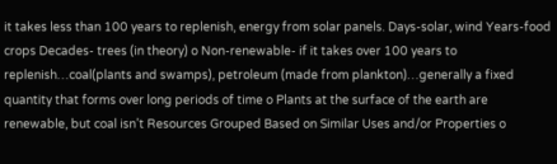it takes less than 100 years to replenish, energy from solar panels. Days-solar, wind Years-food crops Decades- trees (in theory) o Non-renewable- if it takes over 100 years to replenish…coal(plants and swamps), petroleum (made from plankton)…generally a fixed quantity that forms over long periods of time o Plants at the surface of the earth are renewable, but coal isn’t Resources Grouped Based on Similar Uses and/or Properties o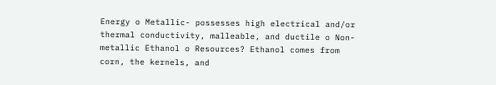Energy o Metallic- possesses high electrical and/or thermal conductivity, malleable, and ductile o Non-metallic Ethanol o Resources? Ethanol comes from corn, the kernels, and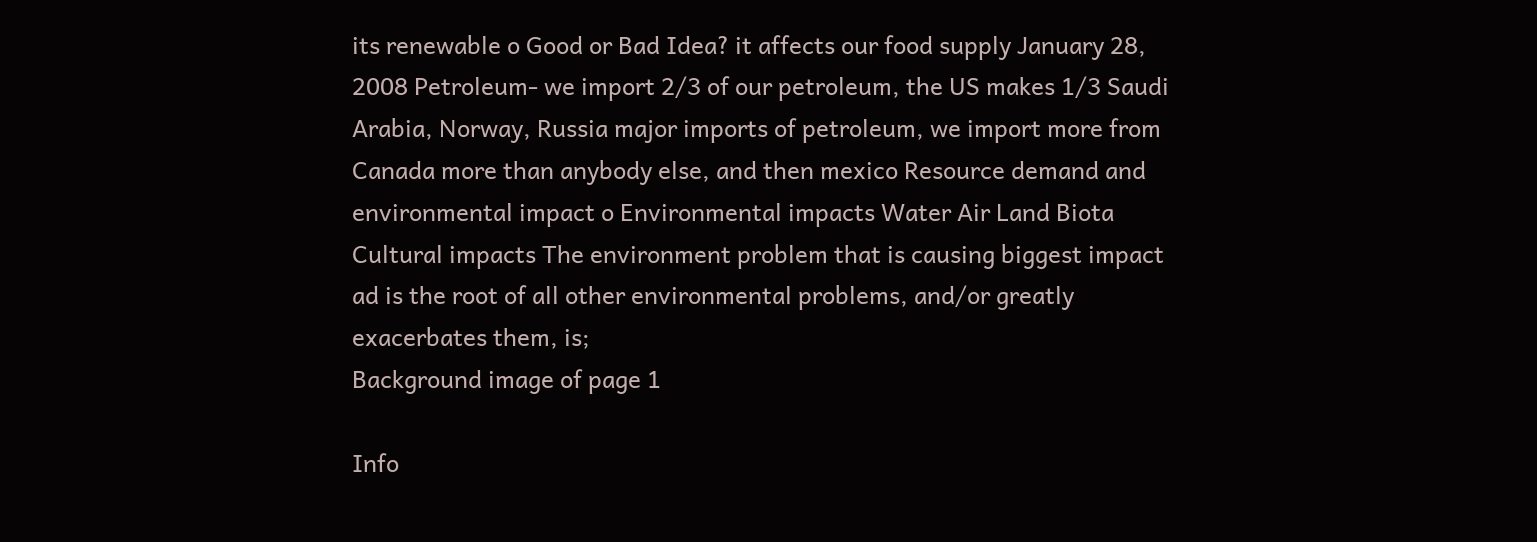its renewable o Good or Bad Idea? it affects our food supply January 28, 2008 Petroleum- we import 2/3 of our petroleum, the US makes 1/3 Saudi Arabia, Norway, Russia major imports of petroleum, we import more from Canada more than anybody else, and then mexico Resource demand and environmental impact o Environmental impacts Water Air Land Biota Cultural impacts The environment problem that is causing biggest impact ad is the root of all other environmental problems, and/or greatly exacerbates them, is;
Background image of page 1

Info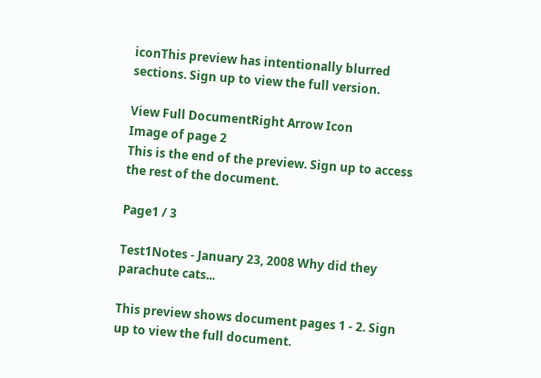iconThis preview has intentionally blurred sections. Sign up to view the full version.

View Full DocumentRight Arrow Icon
Image of page 2
This is the end of the preview. Sign up to access the rest of the document.

Page1 / 3

Test1Notes - January 23, 2008 Why did they parachute cats...

This preview shows document pages 1 - 2. Sign up to view the full document.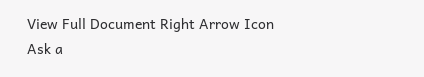View Full Document Right Arrow Icon
Ask a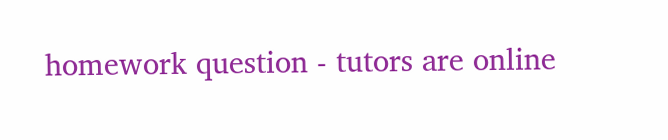homework question - tutors are online